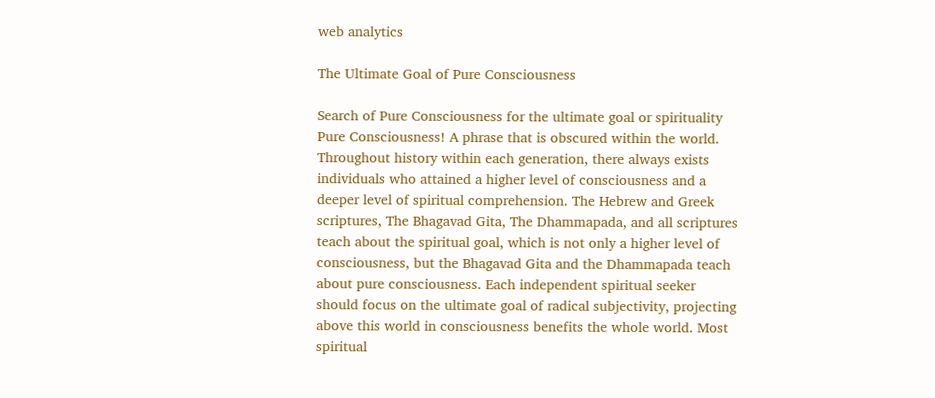web analytics

The Ultimate Goal of Pure Consciousness

Search of Pure Consciousness for the ultimate goal or spirituality Pure Consciousness! A phrase that is obscured within the world. Throughout history within each generation, there always exists individuals who attained a higher level of consciousness and a deeper level of spiritual comprehension. The Hebrew and Greek scriptures, The Bhagavad Gita, The Dhammapada, and all scriptures teach about the spiritual goal, which is not only a higher level of consciousness, but the Bhagavad Gita and the Dhammapada teach about pure consciousness. Each independent spiritual seeker should focus on the ultimate goal of radical subjectivity, projecting above this world in consciousness benefits the whole world. Most spiritual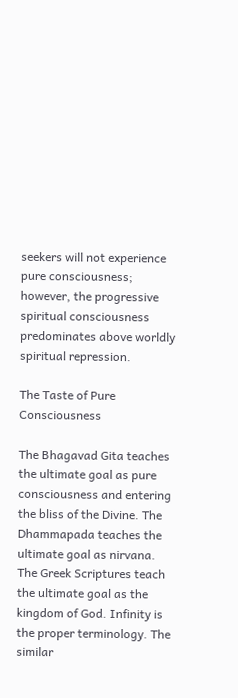seekers will not experience pure consciousness; however, the progressive spiritual consciousness predominates above worldly spiritual repression.

The Taste of Pure Consciousness

The Bhagavad Gita teaches the ultimate goal as pure consciousness and entering the bliss of the Divine. The Dhammapada teaches the ultimate goal as nirvana. The Greek Scriptures teach the ultimate goal as the kingdom of God. Infinity is the proper terminology. The similar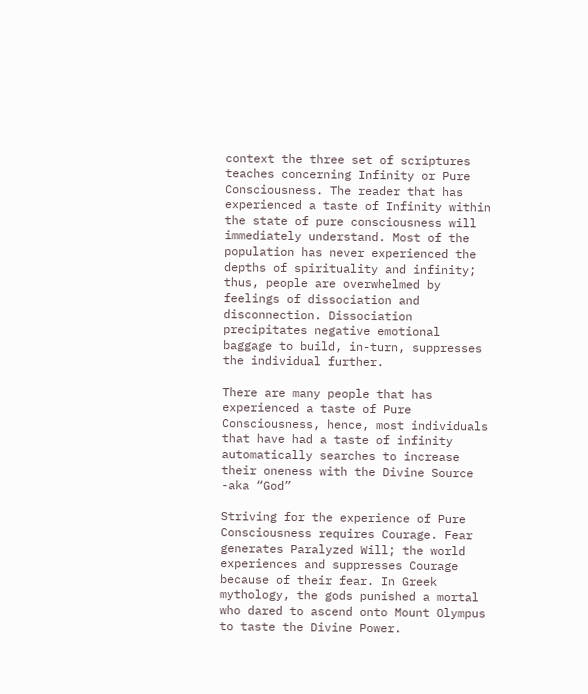context the three set of scriptures teaches concerning Infinity or Pure Consciousness. The reader that has experienced a taste of Infinity within the state of pure consciousness will immediately understand. Most of the population has never experienced the depths of spirituality and infinity; thus, people are overwhelmed by feelings of dissociation and disconnection. Dissociation precipitates negative emotional baggage to build, in-turn, suppresses the individual further.

There are many people that has experienced a taste of Pure Consciousness, hence, most individuals that have had a taste of infinity automatically searches to increase their oneness with the Divine Source -aka “God”

Striving for the experience of Pure Consciousness requires Courage. Fear generates Paralyzed Will; the world experiences and suppresses Courage because of their fear. In Greek mythology, the gods punished a mortal who dared to ascend onto Mount Olympus to taste the Divine Power.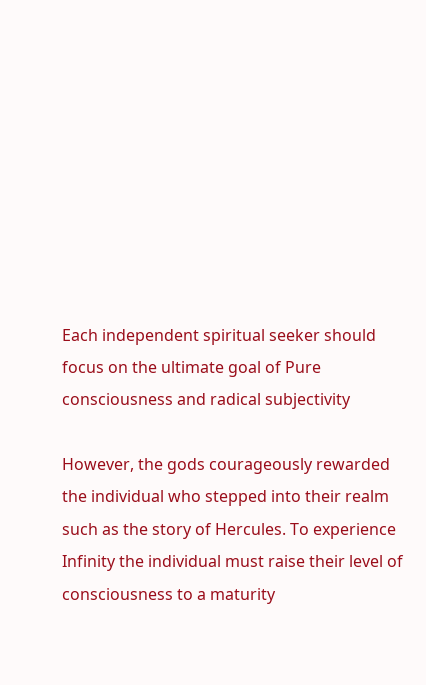Each independent spiritual seeker should focus on the ultimate goal of Pure consciousness and radical subjectivity

However, the gods courageously rewarded the individual who stepped into their realm such as the story of Hercules. To experience Infinity the individual must raise their level of consciousness to a maturity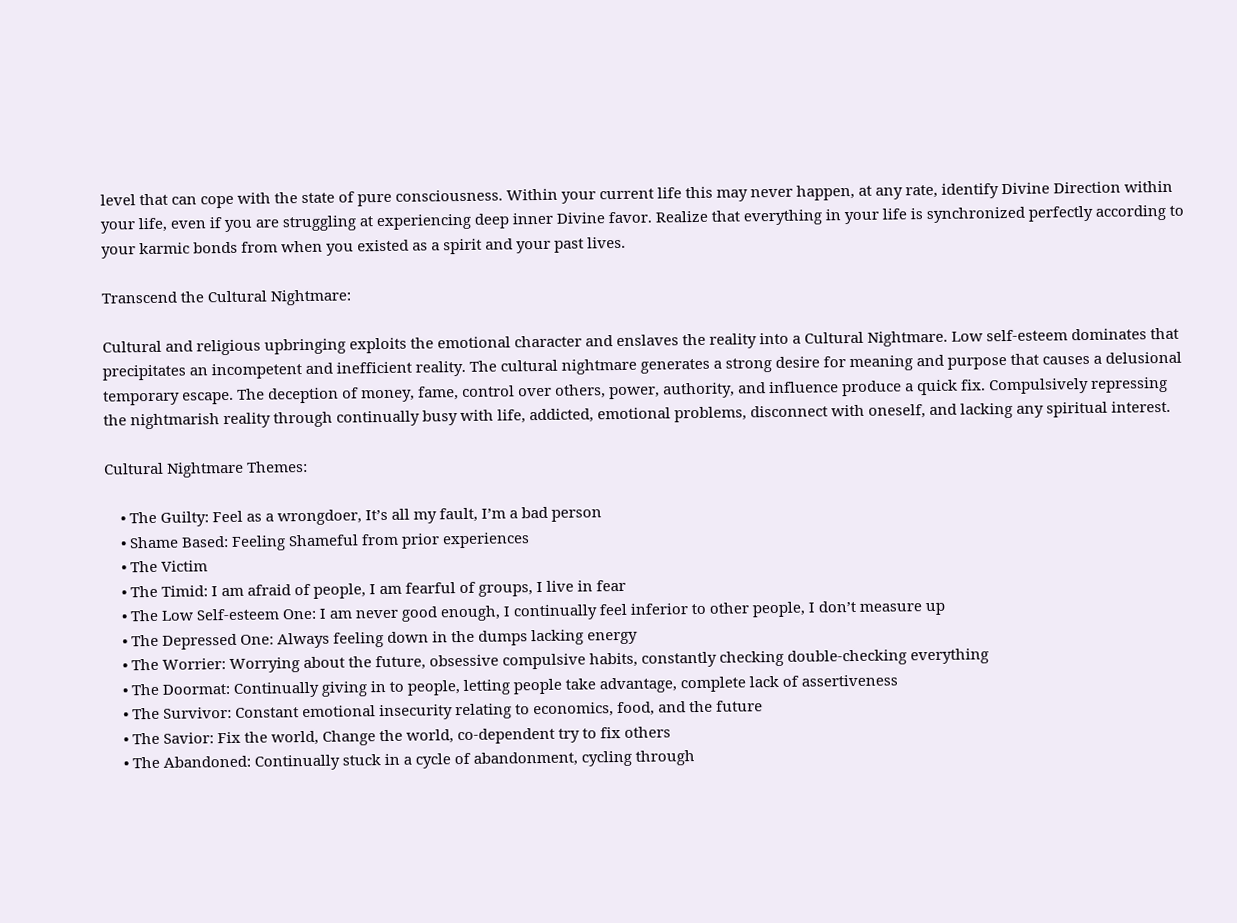level that can cope with the state of pure consciousness. Within your current life this may never happen, at any rate, identify Divine Direction within your life, even if you are struggling at experiencing deep inner Divine favor. Realize that everything in your life is synchronized perfectly according to your karmic bonds from when you existed as a spirit and your past lives.

Transcend the Cultural Nightmare:

Cultural and religious upbringing exploits the emotional character and enslaves the reality into a Cultural Nightmare. Low self-esteem dominates that precipitates an incompetent and inefficient reality. The cultural nightmare generates a strong desire for meaning and purpose that causes a delusional temporary escape. The deception of money, fame, control over others, power, authority, and influence produce a quick fix. Compulsively repressing the nightmarish reality through continually busy with life, addicted, emotional problems, disconnect with oneself, and lacking any spiritual interest.

Cultural Nightmare Themes:

    • The Guilty: Feel as a wrongdoer, It’s all my fault, I’m a bad person
    • Shame Based: Feeling Shameful from prior experiences
    • The Victim
    • The Timid: I am afraid of people, I am fearful of groups, I live in fear
    • The Low Self-esteem One: I am never good enough, I continually feel inferior to other people, I don’t measure up
    • The Depressed One: Always feeling down in the dumps lacking energy
    • The Worrier: Worrying about the future, obsessive compulsive habits, constantly checking double-checking everything
    • The Doormat: Continually giving in to people, letting people take advantage, complete lack of assertiveness
    • The Survivor: Constant emotional insecurity relating to economics, food, and the future
    • The Savior: Fix the world, Change the world, co-dependent try to fix others
    • The Abandoned: Continually stuck in a cycle of abandonment, cycling through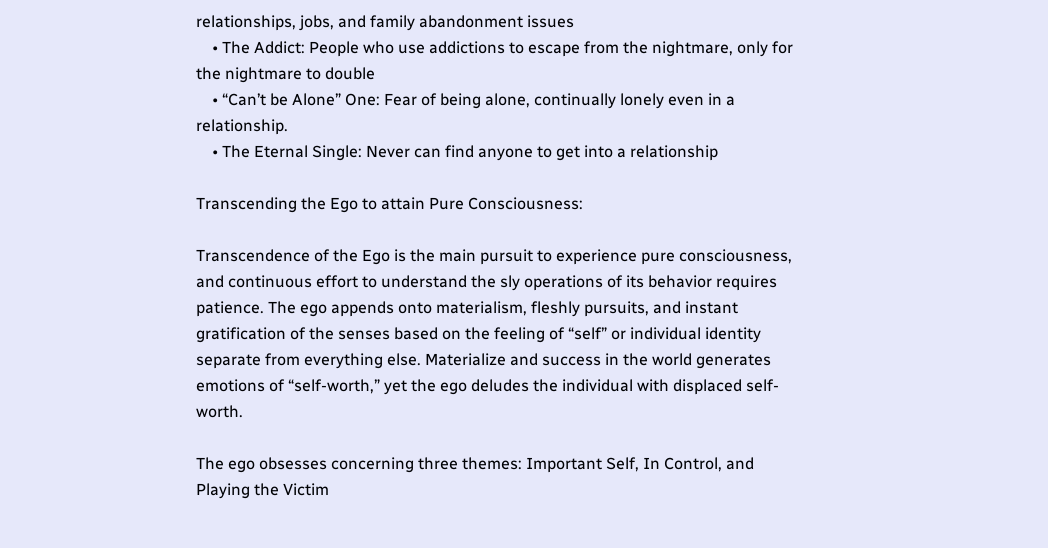relationships, jobs, and family abandonment issues
    • The Addict: People who use addictions to escape from the nightmare, only for the nightmare to double
    • “Can’t be Alone” One: Fear of being alone, continually lonely even in a relationship.
    • The Eternal Single: Never can find anyone to get into a relationship

Transcending the Ego to attain Pure Consciousness:

Transcendence of the Ego is the main pursuit to experience pure consciousness, and continuous effort to understand the sly operations of its behavior requires patience. The ego appends onto materialism, fleshly pursuits, and instant gratification of the senses based on the feeling of “self” or individual identity separate from everything else. Materialize and success in the world generates emotions of “self-worth,” yet the ego deludes the individual with displaced self-worth.

The ego obsesses concerning three themes: Important Self, In Control, and Playing the Victim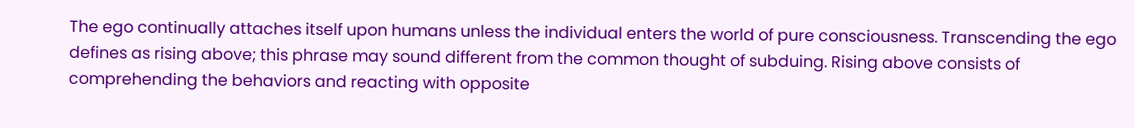The ego continually attaches itself upon humans unless the individual enters the world of pure consciousness. Transcending the ego defines as rising above; this phrase may sound different from the common thought of subduing. Rising above consists of comprehending the behaviors and reacting with opposite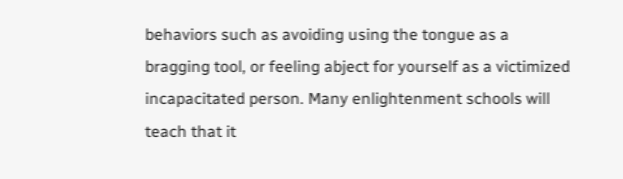behaviors such as avoiding using the tongue as a bragging tool, or feeling abject for yourself as a victimized incapacitated person. Many enlightenment schools will teach that it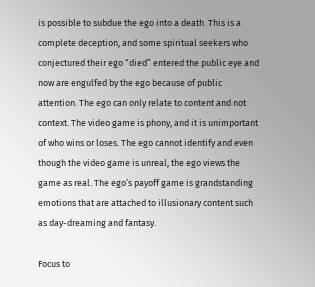is possible to subdue the ego into a death. This is a complete deception, and some spiritual seekers who conjectured their ego “died” entered the public eye and now are engulfed by the ego because of public attention. The ego can only relate to content and not context. The video game is phony, and it is unimportant of who wins or loses. The ego cannot identify and even though the video game is unreal, the ego views the game as real. The ego’s payoff game is grandstanding emotions that are attached to illusionary content such as day-dreaming and fantasy.

Focus to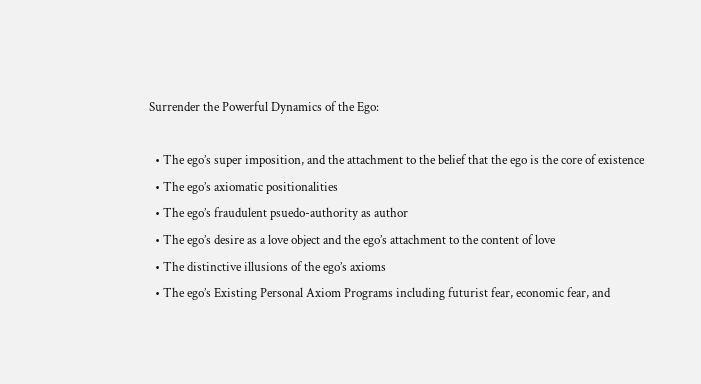Surrender the Powerful Dynamics of the Ego:

  • The ego’s super imposition, and the attachment to the belief that the ego is the core of existence
  • The ego’s axiomatic positionalities
  • The ego’s fraudulent psuedo-authority as author
  • The ego’s desire as a love object and the ego’s attachment to the content of love
  • The distinctive illusions of the ego’s axioms
  • The ego’s Existing Personal Axiom Programs including futurist fear, economic fear, and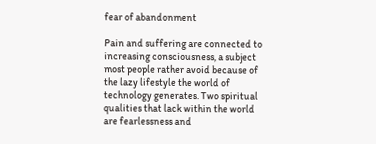fear of abandonment

Pain and suffering are connected to increasing consciousness, a subject most people rather avoid because of the lazy lifestyle the world of technology generates. Two spiritual qualities that lack within the world are fearlessness and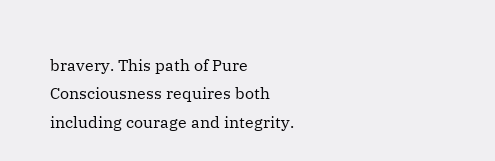bravery. This path of Pure Consciousness requires both including courage and integrity.